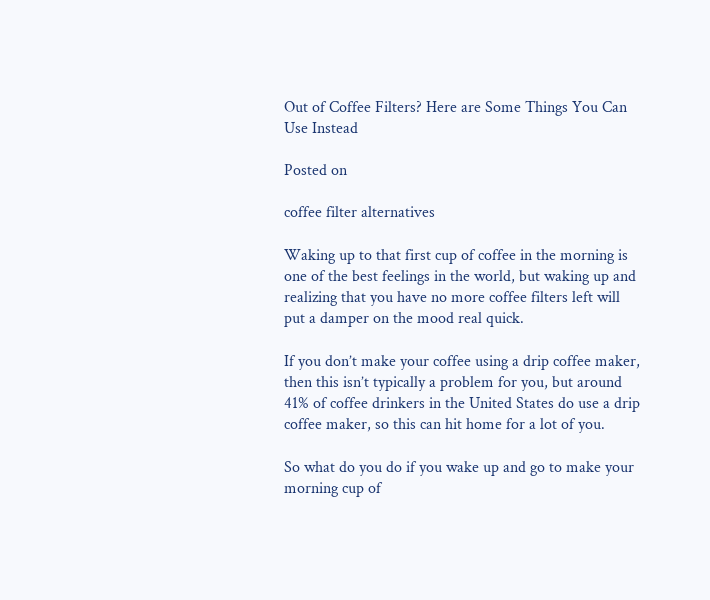Out of Coffee Filters? Here are Some Things You Can Use Instead

Posted on

coffee filter alternatives

Waking up to that first cup of coffee in the morning is one of the best feelings in the world, but waking up and realizing that you have no more coffee filters left will put a damper on the mood real quick.

If you don’t make your coffee using a drip coffee maker, then this isn’t typically a problem for you, but around 41% of coffee drinkers in the United States do use a drip coffee maker, so this can hit home for a lot of you.

So what do you do if you wake up and go to make your morning cup of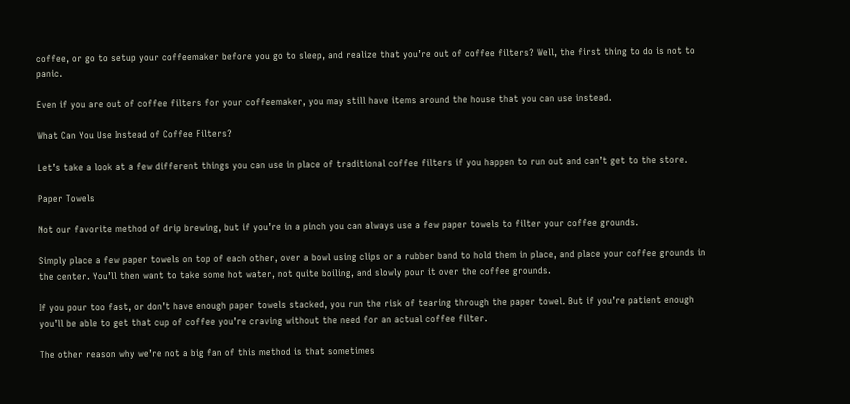coffee, or go to setup your coffeemaker before you go to sleep, and realize that you’re out of coffee filters? Well, the first thing to do is not to panic.

Even if you are out of coffee filters for your coffeemaker, you may still have items around the house that you can use instead.

What Can You Use Instead of Coffee Filters?

Let’s take a look at a few different things you can use in place of traditional coffee filters if you happen to run out and can’t get to the store.

Paper Towels

Not our favorite method of drip brewing, but if you’re in a pinch you can always use a few paper towels to filter your coffee grounds.

Simply place a few paper towels on top of each other, over a bowl using clips or a rubber band to hold them in place, and place your coffee grounds in the center. You’ll then want to take some hot water, not quite boiling, and slowly pour it over the coffee grounds.

If you pour too fast, or don’t have enough paper towels stacked, you run the risk of tearing through the paper towel. But if you’re patient enough you’ll be able to get that cup of coffee you’re craving without the need for an actual coffee filter.

The other reason why we’re not a big fan of this method is that sometimes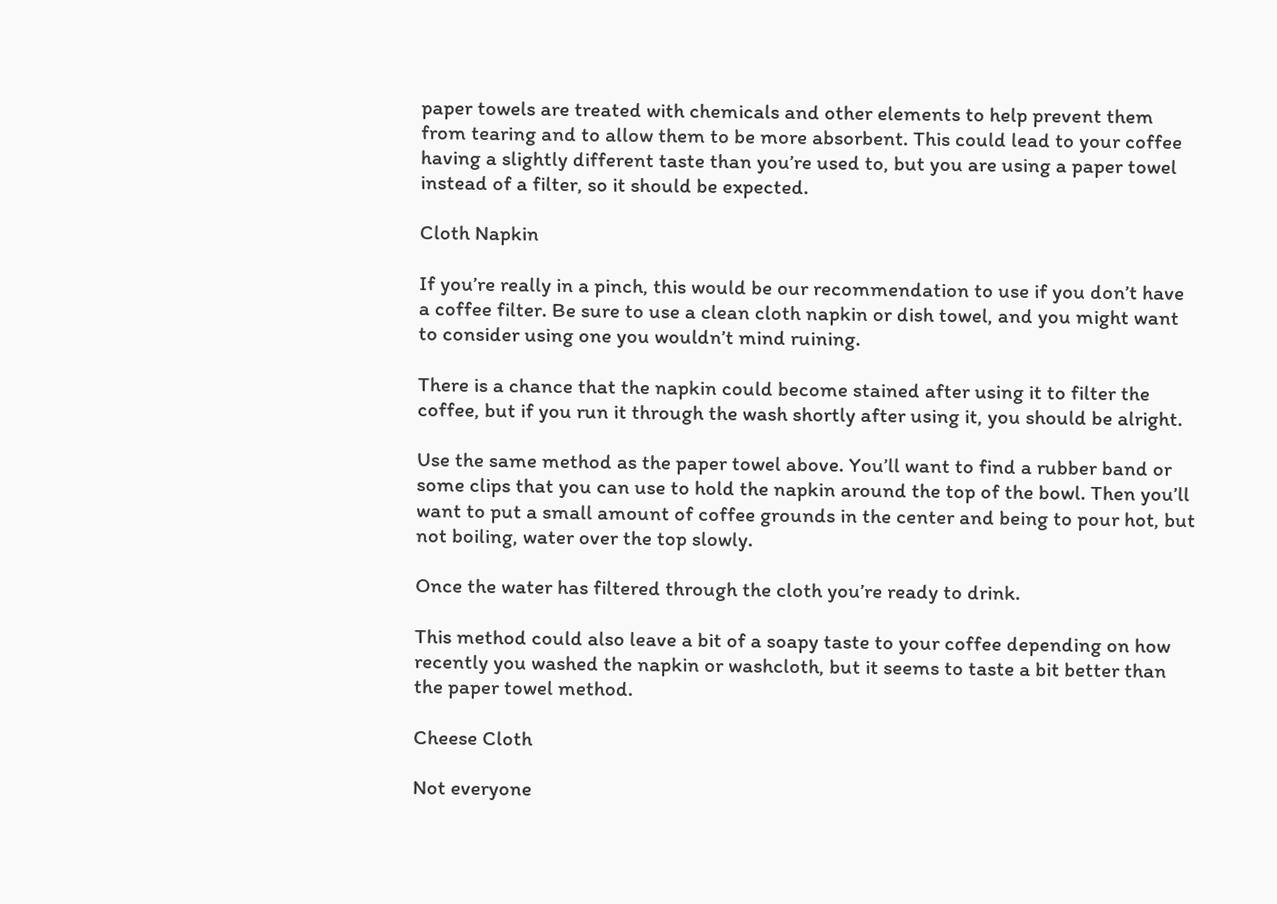paper towels are treated with chemicals and other elements to help prevent them from tearing and to allow them to be more absorbent. This could lead to your coffee having a slightly different taste than you’re used to, but you are using a paper towel instead of a filter, so it should be expected.

Cloth Napkin

If you’re really in a pinch, this would be our recommendation to use if you don’t have a coffee filter. Be sure to use a clean cloth napkin or dish towel, and you might want to consider using one you wouldn’t mind ruining.

There is a chance that the napkin could become stained after using it to filter the coffee, but if you run it through the wash shortly after using it, you should be alright.

Use the same method as the paper towel above. You’ll want to find a rubber band or some clips that you can use to hold the napkin around the top of the bowl. Then you’ll want to put a small amount of coffee grounds in the center and being to pour hot, but not boiling, water over the top slowly.

Once the water has filtered through the cloth you’re ready to drink.

This method could also leave a bit of a soapy taste to your coffee depending on how recently you washed the napkin or washcloth, but it seems to taste a bit better than the paper towel method.

Cheese Cloth

Not everyone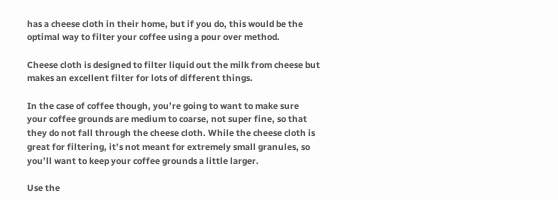has a cheese cloth in their home, but if you do, this would be the optimal way to filter your coffee using a pour over method.

Cheese cloth is designed to filter liquid out the milk from cheese but makes an excellent filter for lots of different things.

In the case of coffee though, you’re going to want to make sure your coffee grounds are medium to coarse, not super fine, so that they do not fall through the cheese cloth. While the cheese cloth is great for filtering, it’s not meant for extremely small granules, so you’ll want to keep your coffee grounds a little larger.

Use the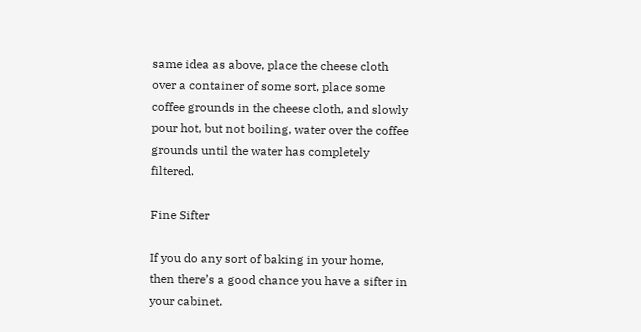same idea as above, place the cheese cloth over a container of some sort, place some coffee grounds in the cheese cloth, and slowly pour hot, but not boiling, water over the coffee grounds until the water has completely filtered.

Fine Sifter

If you do any sort of baking in your home, then there’s a good chance you have a sifter in your cabinet.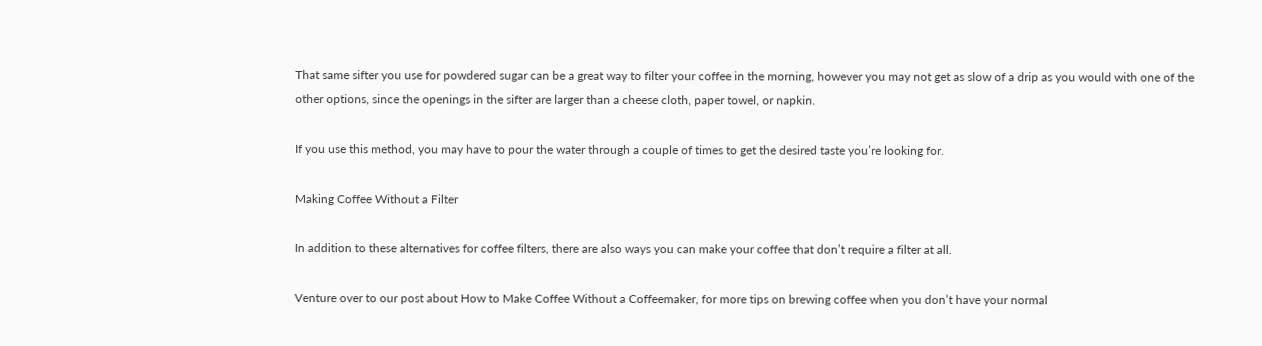That same sifter you use for powdered sugar can be a great way to filter your coffee in the morning, however you may not get as slow of a drip as you would with one of the other options, since the openings in the sifter are larger than a cheese cloth, paper towel, or napkin.

If you use this method, you may have to pour the water through a couple of times to get the desired taste you’re looking for.

Making Coffee Without a Filter

In addition to these alternatives for coffee filters, there are also ways you can make your coffee that don’t require a filter at all.

Venture over to our post about How to Make Coffee Without a Coffeemaker, for more tips on brewing coffee when you don’t have your normal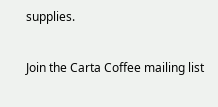supplies.

Join the Carta Coffee mailing list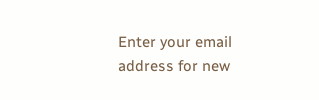Enter your email address for new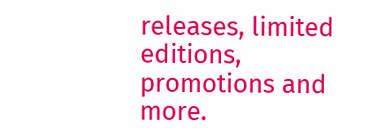releases, limited editions, promotions and more.